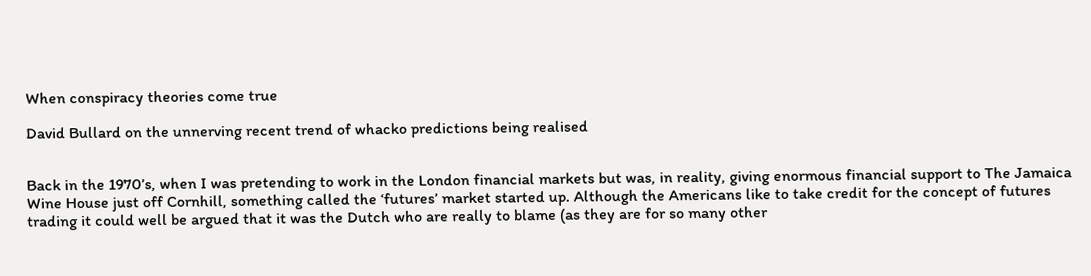When conspiracy theories come true

David Bullard on the unnerving recent trend of whacko predictions being realised


Back in the 1970’s, when I was pretending to work in the London financial markets but was, in reality, giving enormous financial support to The Jamaica Wine House just off Cornhill, something called the ‘futures’ market started up. Although the Americans like to take credit for the concept of futures trading it could well be argued that it was the Dutch who are really to blame (as they are for so many other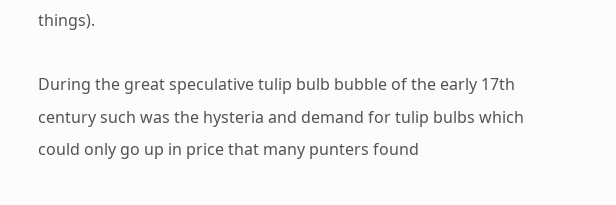things).

During the great speculative tulip bulb bubble of the early 17th century such was the hysteria and demand for tulip bulbs which could only go up in price that many punters found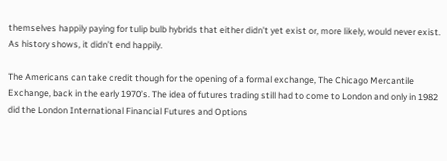themselves happily paying for tulip bulb hybrids that either didn’t yet exist or, more likely, would never exist. As history shows, it didn’t end happily.

The Americans can take credit though for the opening of a formal exchange, The Chicago Mercantile Exchange, back in the early 1970’s. The idea of futures trading still had to come to London and only in 1982 did the London International Financial Futures and Options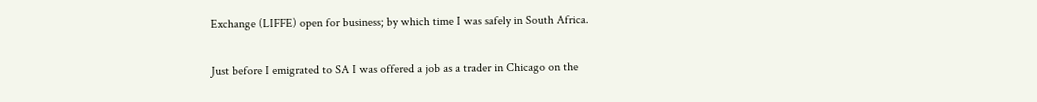Exchange (LIFFE) open for business; by which time I was safely in South Africa.

Just before I emigrated to SA I was offered a job as a trader in Chicago on the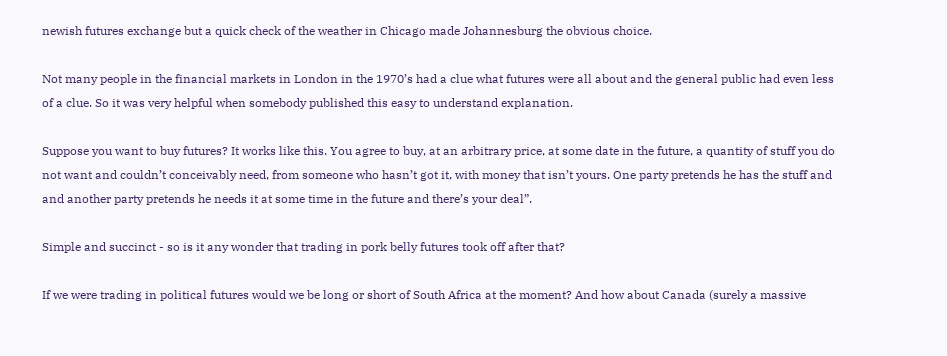newish futures exchange but a quick check of the weather in Chicago made Johannesburg the obvious choice.

Not many people in the financial markets in London in the 1970’s had a clue what futures were all about and the general public had even less of a clue. So it was very helpful when somebody published this easy to understand explanation.

Suppose you want to buy futures? It works like this. You agree to buy, at an arbitrary price, at some date in the future, a quantity of stuff you do not want and couldn’t conceivably need, from someone who hasn’t got it, with money that isn’t yours. One party pretends he has the stuff and and another party pretends he needs it at some time in the future and there’s your deal”.

Simple and succinct - so is it any wonder that trading in pork belly futures took off after that?

If we were trading in political futures would we be long or short of South Africa at the moment? And how about Canada (surely a massive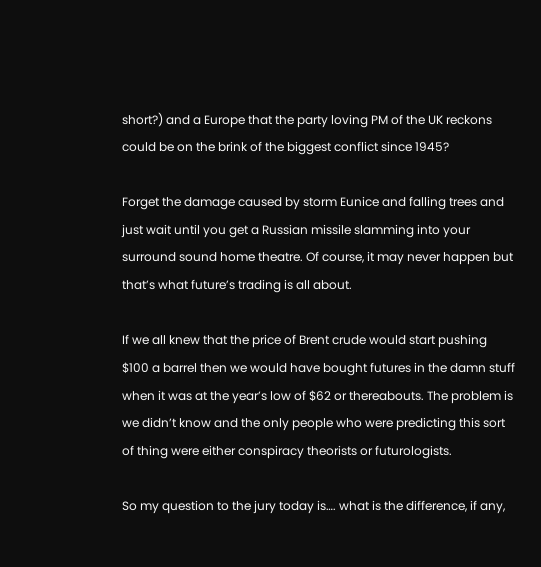short?) and a Europe that the party loving PM of the UK reckons could be on the brink of the biggest conflict since 1945?

Forget the damage caused by storm Eunice and falling trees and just wait until you get a Russian missile slamming into your surround sound home theatre. Of course, it may never happen but that’s what future’s trading is all about.

If we all knew that the price of Brent crude would start pushing $100 a barrel then we would have bought futures in the damn stuff when it was at the year’s low of $62 or thereabouts. The problem is we didn’t know and the only people who were predicting this sort of thing were either conspiracy theorists or futurologists.

So my question to the jury today is…. what is the difference, if any,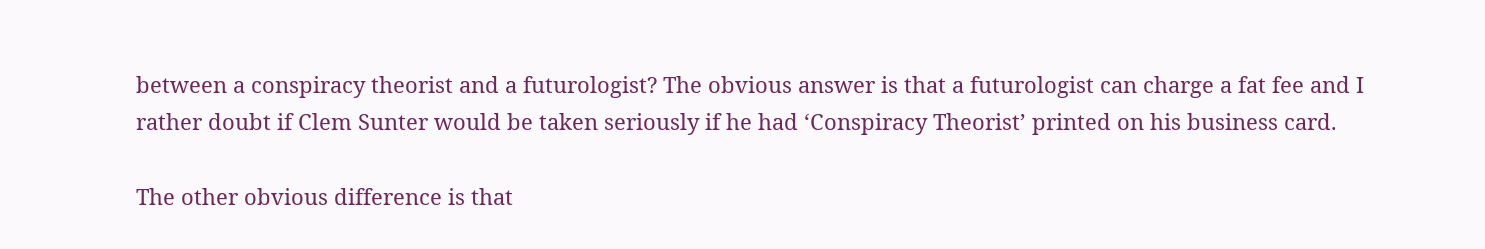between a conspiracy theorist and a futurologist? The obvious answer is that a futurologist can charge a fat fee and I rather doubt if Clem Sunter would be taken seriously if he had ‘Conspiracy Theorist’ printed on his business card.

The other obvious difference is that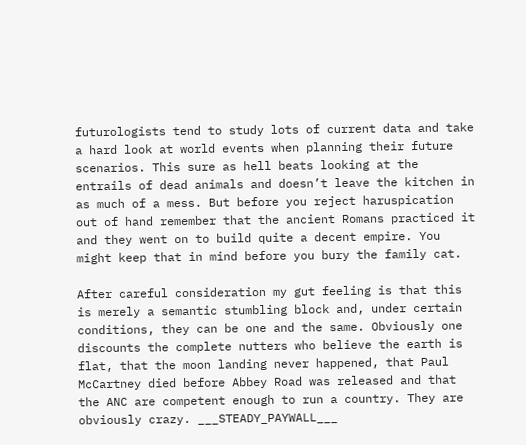futurologists tend to study lots of current data and take a hard look at world events when planning their future scenarios. This sure as hell beats looking at the entrails of dead animals and doesn’t leave the kitchen in as much of a mess. But before you reject haruspication out of hand remember that the ancient Romans practiced it and they went on to build quite a decent empire. You might keep that in mind before you bury the family cat.

After careful consideration my gut feeling is that this is merely a semantic stumbling block and, under certain conditions, they can be one and the same. Obviously one discounts the complete nutters who believe the earth is flat, that the moon landing never happened, that Paul McCartney died before Abbey Road was released and that the ANC are competent enough to run a country. They are obviously crazy. ___STEADY_PAYWALL___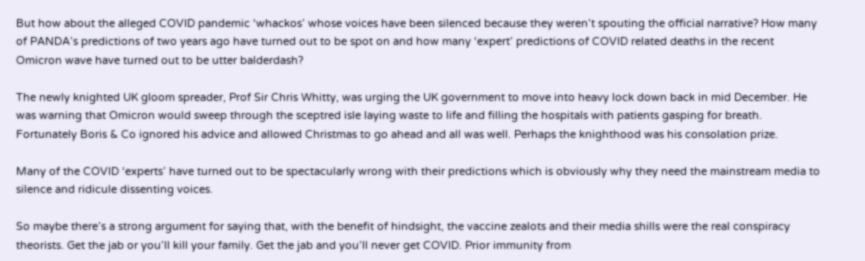But how about the alleged COVID pandemic ‘whackos’ whose voices have been silenced because they weren’t spouting the official narrative? How many of PANDA’s predictions of two years ago have turned out to be spot on and how many ‘expert’ predictions of COVID related deaths in the recent Omicron wave have turned out to be utter balderdash?

The newly knighted UK gloom spreader, Prof Sir Chris Whitty, was urging the UK government to move into heavy lock down back in mid December. He was warning that Omicron would sweep through the sceptred isle laying waste to life and filling the hospitals with patients gasping for breath. Fortunately Boris & Co ignored his advice and allowed Christmas to go ahead and all was well. Perhaps the knighthood was his consolation prize.

Many of the COVID ‘experts’ have turned out to be spectacularly wrong with their predictions which is obviously why they need the mainstream media to silence and ridicule dissenting voices.

So maybe there’s a strong argument for saying that, with the benefit of hindsight, the vaccine zealots and their media shills were the real conspiracy theorists. Get the jab or you’ll kill your family. Get the jab and you’ll never get COVID. Prior immunity from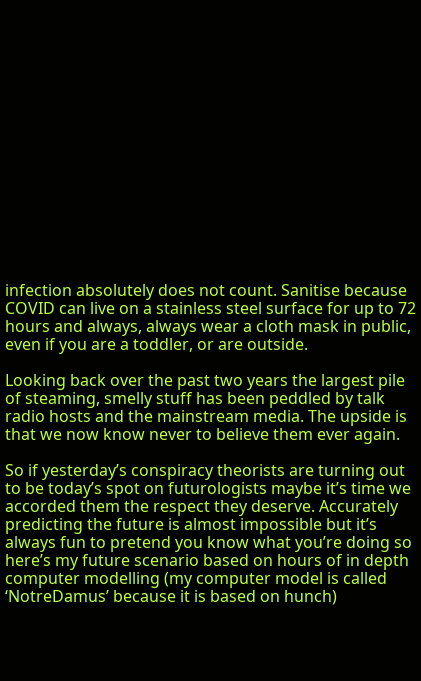infection absolutely does not count. Sanitise because COVID can live on a stainless steel surface for up to 72 hours and always, always wear a cloth mask in public, even if you are a toddler, or are outside.

Looking back over the past two years the largest pile of steaming, smelly stuff has been peddled by talk radio hosts and the mainstream media. The upside is that we now know never to believe them ever again.

So if yesterday’s conspiracy theorists are turning out to be today’s spot on futurologists maybe it’s time we accorded them the respect they deserve. Accurately predicting the future is almost impossible but it’s always fun to pretend you know what you’re doing so here’s my future scenario based on hours of in depth computer modelling (my computer model is called ‘NotreDamus’ because it is based on hunch)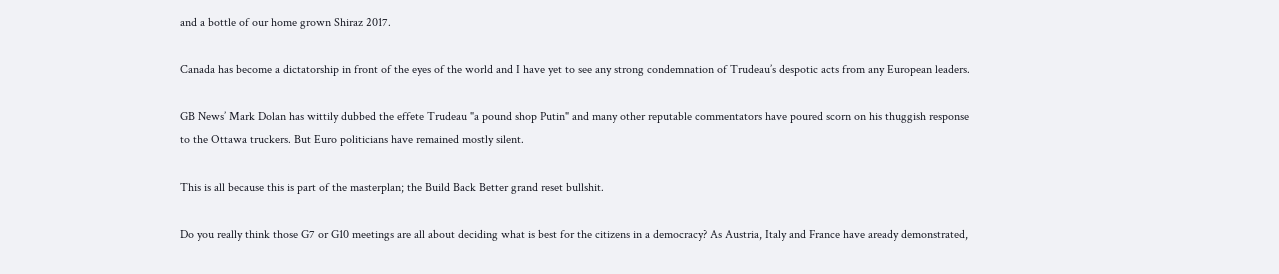and a bottle of our home grown Shiraz 2017.

Canada has become a dictatorship in front of the eyes of the world and I have yet to see any strong condemnation of Trudeau’s despotic acts from any European leaders.

GB News’ Mark Dolan has wittily dubbed the effete Trudeau "a pound shop Putin" and many other reputable commentators have poured scorn on his thuggish response to the Ottawa truckers. But Euro politicians have remained mostly silent.

This is all because this is part of the masterplan; the Build Back Better grand reset bullshit.

Do you really think those G7 or G10 meetings are all about deciding what is best for the citizens in a democracy? As Austria, Italy and France have aready demonstrated,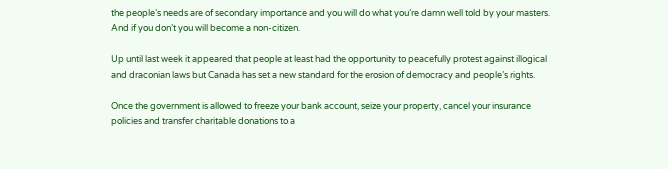the people’s needs are of secondary importance and you will do what you’re damn well told by your masters. And if you don’t you will become a non-citizen.

Up until last week it appeared that people at least had the opportunity to peacefully protest against illogical and draconian laws but Canada has set a new standard for the erosion of democracy and people’s rights.

Once the government is allowed to freeze your bank account, seize your property, cancel your insurance policies and transfer charitable donations to a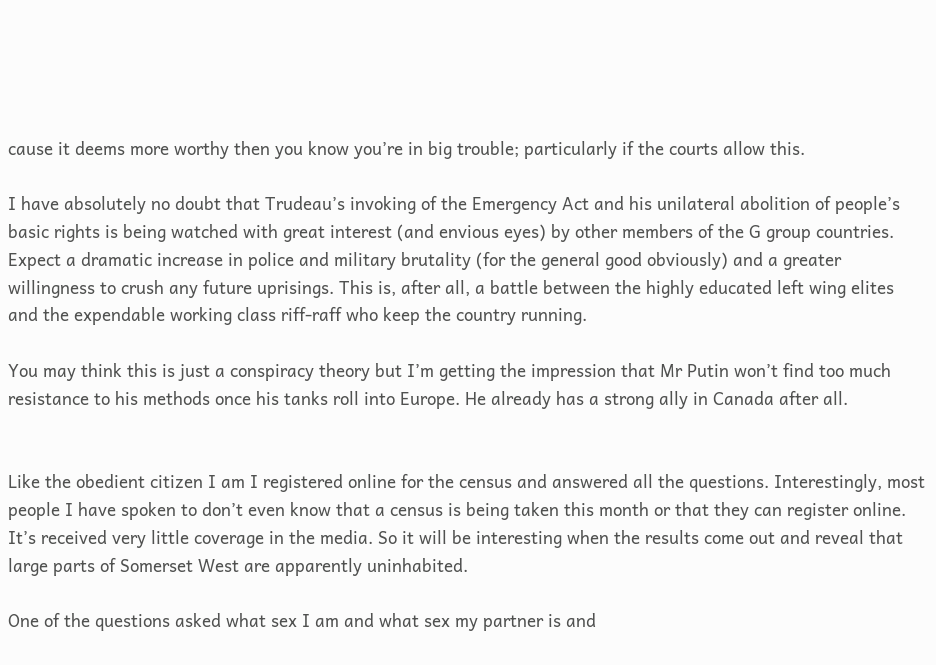cause it deems more worthy then you know you’re in big trouble; particularly if the courts allow this.

I have absolutely no doubt that Trudeau’s invoking of the Emergency Act and his unilateral abolition of people’s basic rights is being watched with great interest (and envious eyes) by other members of the G group countries. Expect a dramatic increase in police and military brutality (for the general good obviously) and a greater willingness to crush any future uprisings. This is, after all, a battle between the highly educated left wing elites and the expendable working class riff-raff who keep the country running.

You may think this is just a conspiracy theory but I’m getting the impression that Mr Putin won’t find too much resistance to his methods once his tanks roll into Europe. He already has a strong ally in Canada after all.


Like the obedient citizen I am I registered online for the census and answered all the questions. Interestingly, most people I have spoken to don’t even know that a census is being taken this month or that they can register online. It’s received very little coverage in the media. So it will be interesting when the results come out and reveal that large parts of Somerset West are apparently uninhabited.

One of the questions asked what sex I am and what sex my partner is and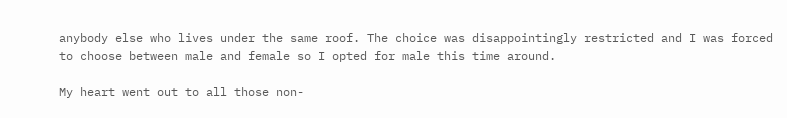anybody else who lives under the same roof. The choice was disappointingly restricted and I was forced to choose between male and female so I opted for male this time around.

My heart went out to all those non-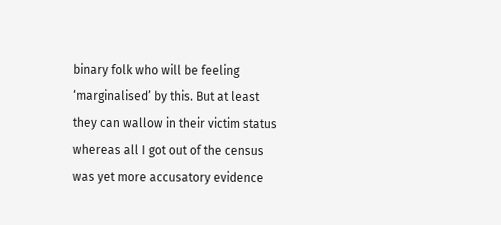binary folk who will be feeling ‘marginalised’ by this. But at least they can wallow in their victim status whereas all I got out of the census was yet more accusatory evidence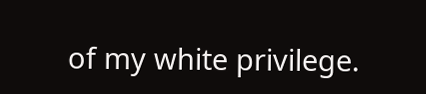of my white privilege.